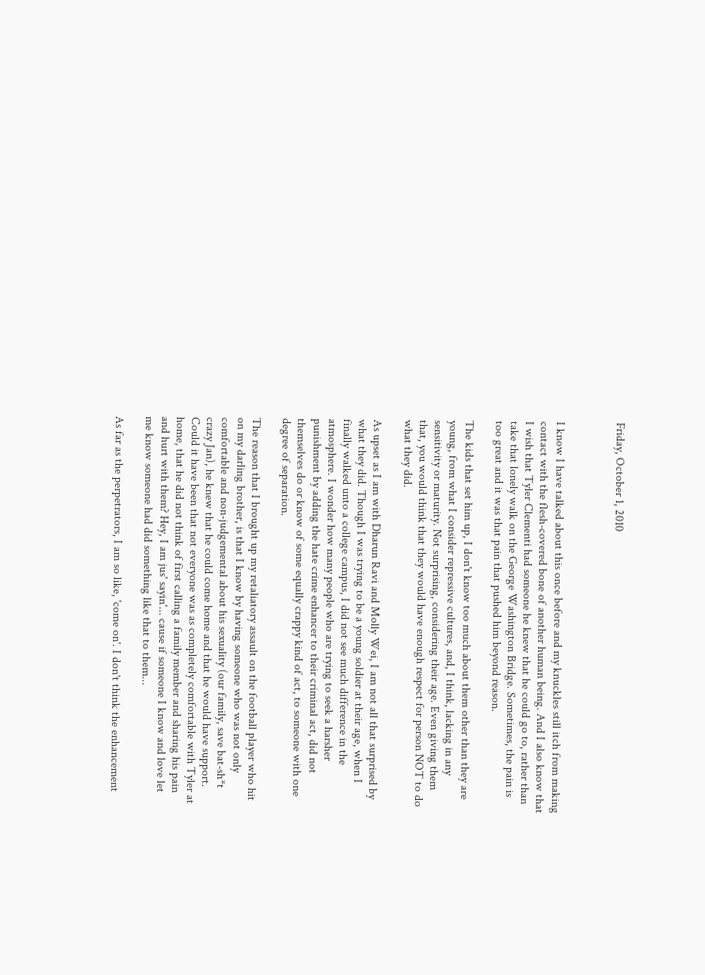Friday, October 1, 2010



I know I have talked about this once before and my knuckles still itch from making contact with the flesh-covered bone of another human being. And I also know that I wish that Tyler Clementi had someone he knew that he could go to, rather than take that lonely walk on the George Washington Bridge. Sometimes, the pain is too great and it was that pain that pushed him beyond reason.

The kids that set him up, I don't know too much about them other than they are young, from what I consider repressive cultures, and, I think, lacking in any sensitivity or maturity. Not surprising, considering their age. Even giving them that, you would think that they would have enough respect for person NOT to do what they did.

As upset as I am with Dharun Ravi and Molly Wei, I am not all that surprised by what they did. Though I was trying to be a young soldier at their age, when I finally walked unto a college campus, I did not see much difference in the atmosphere. I wonder how many people who are trying to seek a harsher punishment by adding the hate crime enhancer to their criminal act, did not themselves do or know of some equally crappy kind of act, to someone with one degree of separation.

The reason that I brought up my retaliatory assault on the football player who hit on my darling brother, is that I know by having someone who was not only comfortable and non-judgemental about his sexuality (our family, save bat-sh*t crazy Jan), he knew that he could come home and that he would have support. Could it have been that not everyone was as completely comfortable with Tyler at home, that he did not think of first calling a family member and sharing his pain and hurt with them? Hey, I am jus' sayin'... cause if someone I know and love let me know someone had did something like that to them...

As far as the perpetrators, I am so like, 'come on'. I don't think the enhancement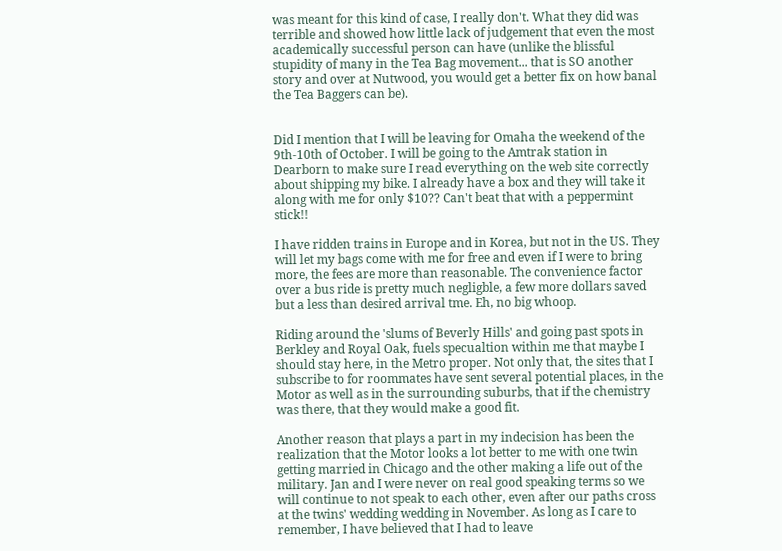was meant for this kind of case, I really don't. What they did was terrible and showed how little lack of judgement that even the most academically successful person can have (unlike the blissful stupidity of many in the Tea Bag movement... that is SO another story and over at Nutwood, you would get a better fix on how banal the Tea Baggers can be).


Did I mention that I will be leaving for Omaha the weekend of the 9th-10th of October. I will be going to the Amtrak station in Dearborn to make sure I read everything on the web site correctly about shipping my bike. I already have a box and they will take it along with me for only $10?? Can't beat that with a peppermint stick!!

I have ridden trains in Europe and in Korea, but not in the US. They will let my bags come with me for free and even if I were to bring more, the fees are more than reasonable. The convenience factor over a bus ride is pretty much negligble, a few more dollars saved but a less than desired arrival tme. Eh, no big whoop.

Riding around the 'slums of Beverly Hills' and going past spots in Berkley and Royal Oak, fuels specualtion within me that maybe I should stay here, in the Metro proper. Not only that, the sites that I subscribe to for roommates have sent several potential places, in the Motor as well as in the surrounding suburbs, that if the chemistry was there, that they would make a good fit.

Another reason that plays a part in my indecision has been the realization that the Motor looks a lot better to me with one twin getting married in Chicago and the other making a life out of the military. Jan and I were never on real good speaking terms so we will continue to not speak to each other, even after our paths cross at the twins' wedding wedding in November. As long as I care to remember, I have believed that I had to leave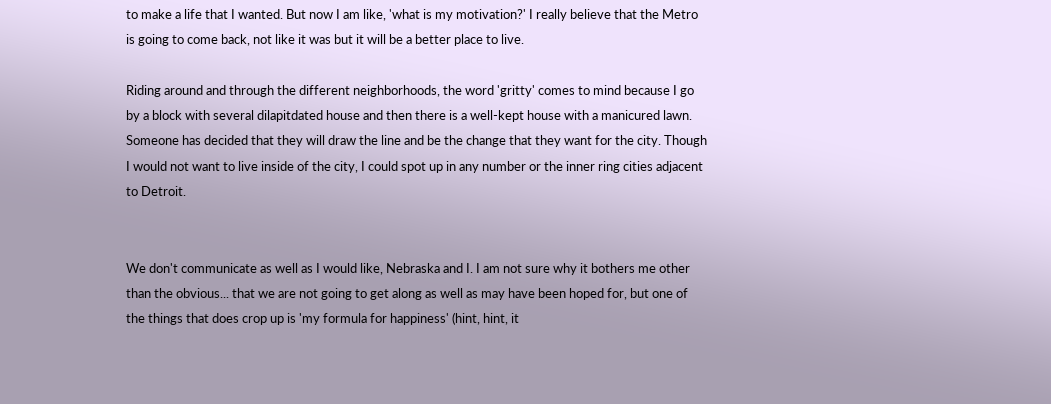to make a life that I wanted. But now I am like, 'what is my motivation?' I really believe that the Metro is going to come back, not like it was but it will be a better place to live.

Riding around and through the different neighborhoods, the word 'gritty' comes to mind because I go by a block with several dilapitdated house and then there is a well-kept house with a manicured lawn. Someone has decided that they will draw the line and be the change that they want for the city. Though I would not want to live inside of the city, I could spot up in any number or the inner ring cities adjacent to Detroit.


We don't communicate as well as I would like, Nebraska and I. I am not sure why it bothers me other than the obvious... that we are not going to get along as well as may have been hoped for, but one of the things that does crop up is 'my formula for happiness' (hint, hint, it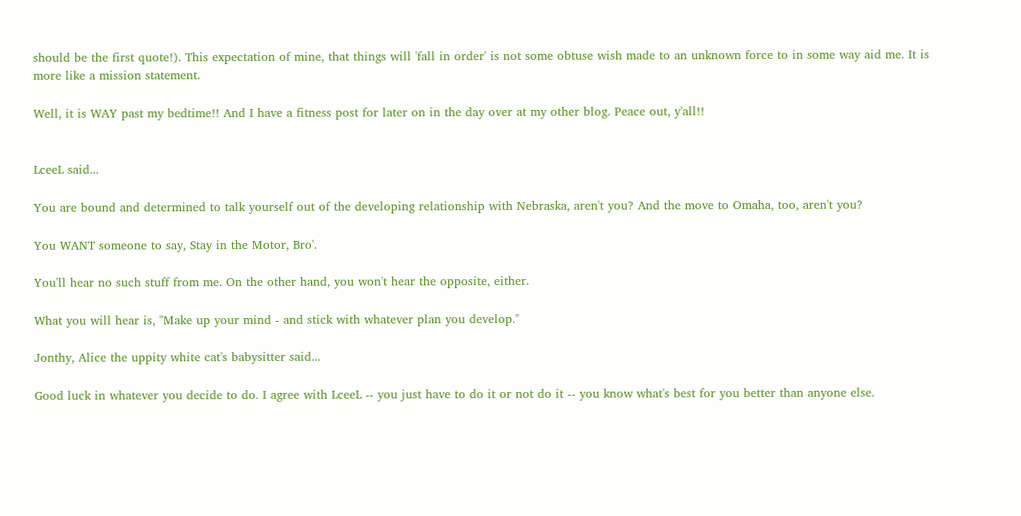should be the first quote!). This expectation of mine, that things will 'fall in order' is not some obtuse wish made to an unknown force to in some way aid me. It is more like a mission statement.

Well, it is WAY past my bedtime!! And I have a fitness post for later on in the day over at my other blog. Peace out, y'all!!


LceeL said...

You are bound and determined to talk yourself out of the developing relationship with Nebraska, aren't you? And the move to Omaha, too, aren't you?

You WANT someone to say, Stay in the Motor, Bro'.

You'll hear no such stuff from me. On the other hand, you won't hear the opposite, either.

What you will hear is, "Make up your mind - and stick with whatever plan you develop."

Jonthy, Alice the uppity white cat's babysitter said...

Good luck in whatever you decide to do. I agree with LceeL -- you just have to do it or not do it -- you know what's best for you better than anyone else.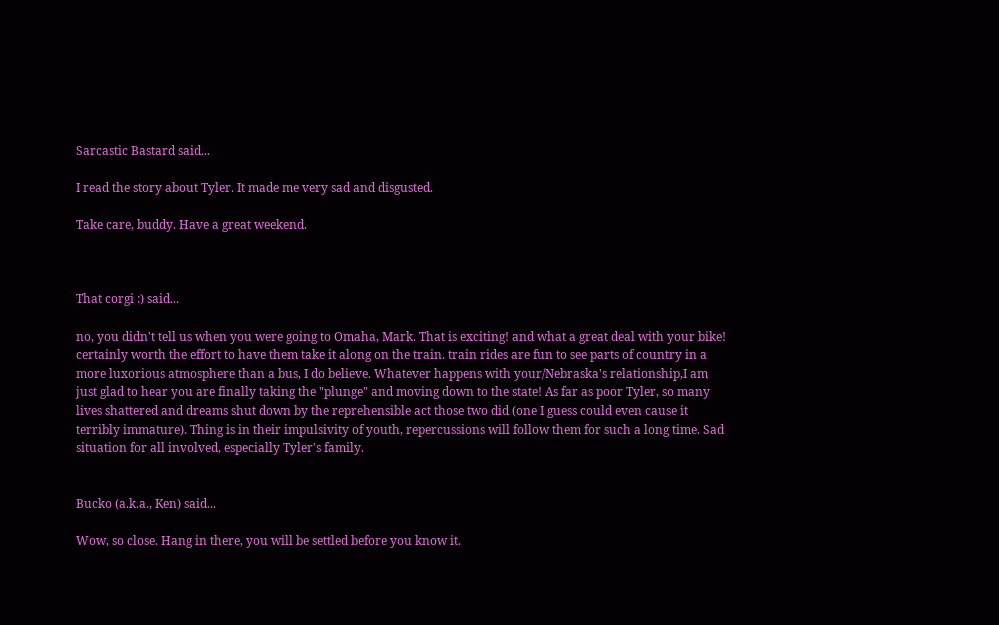Sarcastic Bastard said...

I read the story about Tyler. It made me very sad and disgusted.

Take care, buddy. Have a great weekend.



That corgi :) said...

no, you didn't tell us when you were going to Omaha, Mark. That is exciting! and what a great deal with your bike! certainly worth the effort to have them take it along on the train. train rides are fun to see parts of country in a more luxorious atmosphere than a bus, I do believe. Whatever happens with your/Nebraska's relationship,I am just glad to hear you are finally taking the "plunge" and moving down to the state! As far as poor Tyler, so many lives shattered and dreams shut down by the reprehensible act those two did (one I guess could even cause it terribly immature). Thing is in their impulsivity of youth, repercussions will follow them for such a long time. Sad situation for all involved, especially Tyler's family.


Bucko (a.k.a., Ken) said...

Wow, so close. Hang in there, you will be settled before you know it.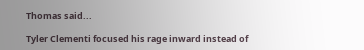Thomas said...

Tyler Clementi focused his rage inward instead of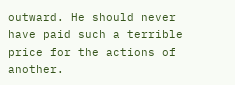outward. He should never have paid such a terrible price for the actions of another.